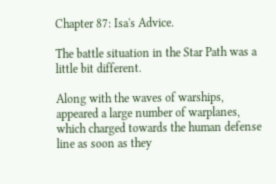Chapter 87: Isa's Advice.

The battle situation in the Star Path was a little bit different.

Along with the waves of warships, appeared a large number of warplanes, which charged towards the human defense line as soon as they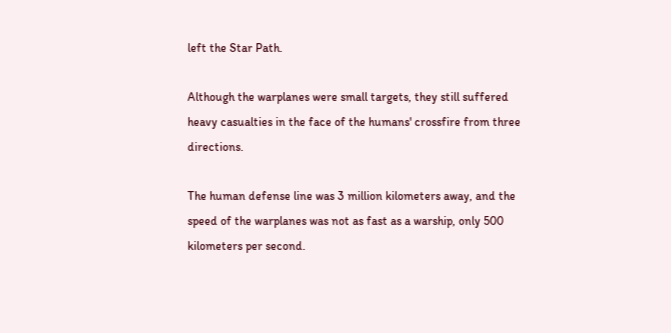left the Star Path.

Although the warplanes were small targets, they still suffered heavy casualties in the face of the humans' crossfire from three directions.

The human defense line was 3 million kilometers away, and the speed of the warplanes was not as fast as a warship, only 500 kilometers per second.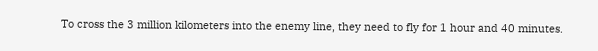To cross the 3 million kilometers into the enemy line, they need to fly for 1 hour and 40 minutes.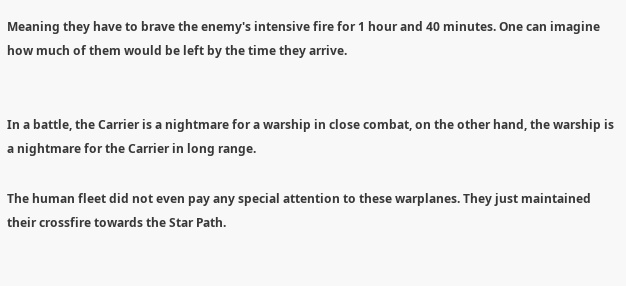Meaning they have to brave the enemy's intensive fire for 1 hour and 40 minutes. One can imagine how much of them would be left by the time they arrive.


In a battle, the Carrier is a nightmare for a warship in close combat, on the other hand, the warship is a nightmare for the Carrier in long range.

The human fleet did not even pay any special attention to these warplanes. They just maintained their crossfire towards the Star Path.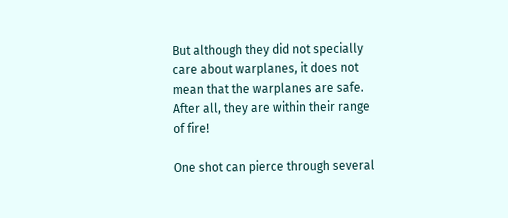But although they did not specially care about warplanes, it does not mean that the warplanes are safe. After all, they are within their range of fire!

One shot can pierce through several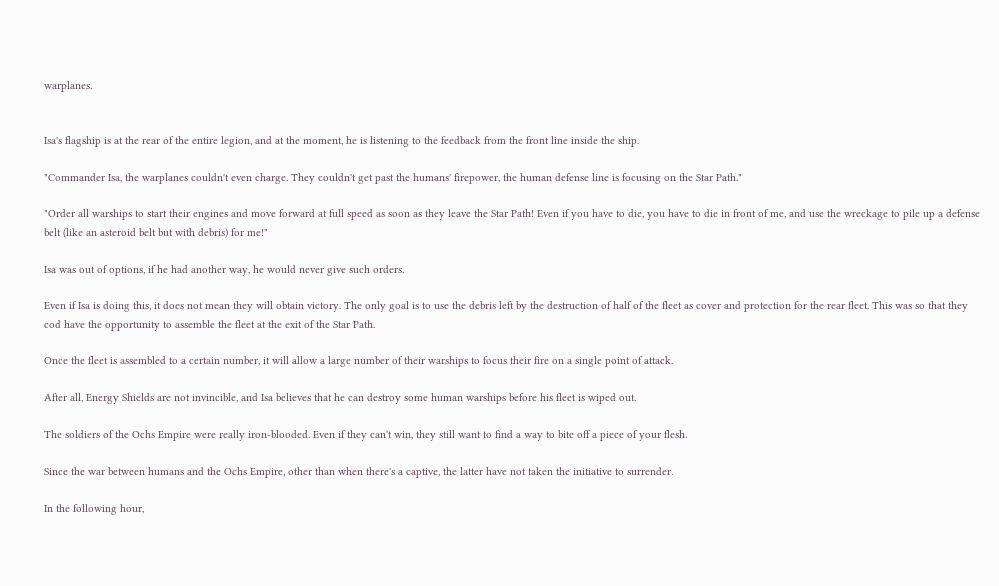warplanes.


Isa's flagship is at the rear of the entire legion, and at the moment, he is listening to the feedback from the front line inside the ship.

"Commander Isa, the warplanes couldn't even charge. They couldn't get past the humans' firepower, the human defense line is focusing on the Star Path."

"Order all warships to start their engines and move forward at full speed as soon as they leave the Star Path! Even if you have to die, you have to die in front of me, and use the wreckage to pile up a defense belt (like an asteroid belt but with debris) for me!"

Isa was out of options, if he had another way, he would never give such orders.

Even if Isa is doing this, it does not mean they will obtain victory. The only goal is to use the debris left by the destruction of half of the fleet as cover and protection for the rear fleet. This was so that they cod have the opportunity to assemble the fleet at the exit of the Star Path.

Once the fleet is assembled to a certain number, it will allow a large number of their warships to focus their fire on a single point of attack.

After all, Energy Shields are not invincible, and Isa believes that he can destroy some human warships before his fleet is wiped out.

The soldiers of the Ochs Empire were really iron-blooded. Even if they can't win, they still want to find a way to bite off a piece of your flesh.

Since the war between humans and the Ochs Empire, other than when there's a captive, the latter have not taken the initiative to surrender.

In the following hour,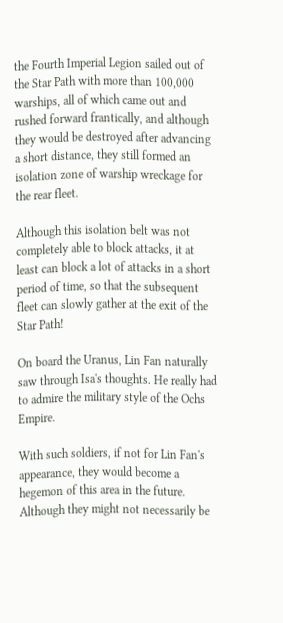the Fourth Imperial Legion sailed out of the Star Path with more than 100,000 warships, all of which came out and rushed forward frantically, and although they would be destroyed after advancing a short distance, they still formed an isolation zone of warship wreckage for the rear fleet.

Although this isolation belt was not completely able to block attacks, it at least can block a lot of attacks in a short period of time, so that the subsequent fleet can slowly gather at the exit of the Star Path!

On board the Uranus, Lin Fan naturally saw through Isa's thoughts. He really had to admire the military style of the Ochs Empire.

With such soldiers, if not for Lin Fan's appearance, they would become a hegemon of this area in the future. Although they might not necessarily be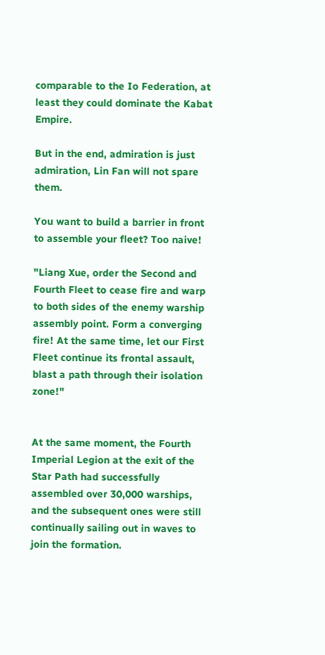comparable to the Io Federation, at least they could dominate the Kabat Empire.

But in the end, admiration is just admiration, Lin Fan will not spare them.

You want to build a barrier in front to assemble your fleet? Too naive!

"Liang Xue, order the Second and Fourth Fleet to cease fire and warp to both sides of the enemy warship assembly point. Form a converging fire! At the same time, let our First Fleet continue its frontal assault, blast a path through their isolation zone!"


At the same moment, the Fourth Imperial Legion at the exit of the Star Path had successfully assembled over 30,000 warships, and the subsequent ones were still continually sailing out in waves to join the formation.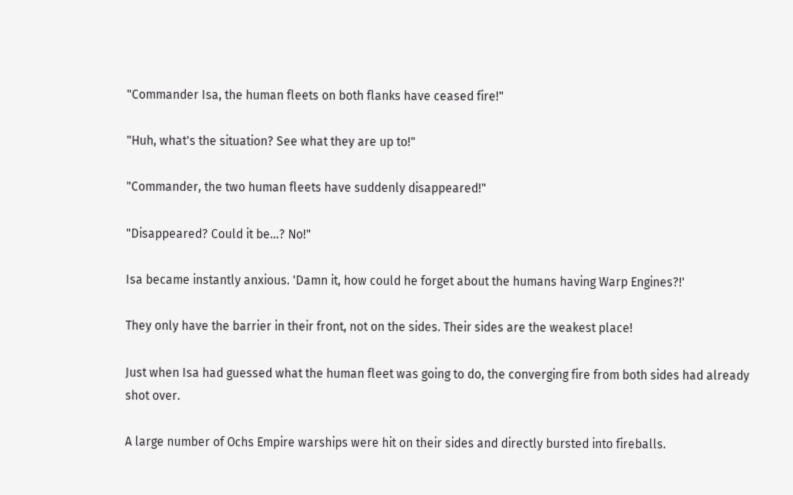"Commander Isa, the human fleets on both flanks have ceased fire!"

"Huh, what's the situation? See what they are up to!"

"Commander, the two human fleets have suddenly disappeared!"

"Disappeared? Could it be...? No!"

Isa became instantly anxious. 'Damn it, how could he forget about the humans having Warp Engines?!'

They only have the barrier in their front, not on the sides. Their sides are the weakest place!

Just when Isa had guessed what the human fleet was going to do, the converging fire from both sides had already shot over.

A large number of Ochs Empire warships were hit on their sides and directly bursted into fireballs.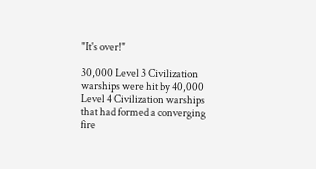"It's over!"

30,000 Level 3 Civilization warships were hit by 40,000 Level 4 Civilization warships that had formed a converging fire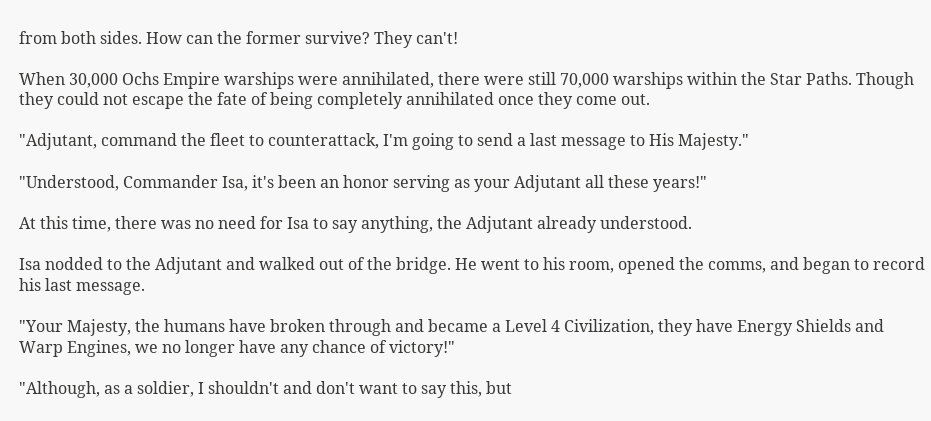from both sides. How can the former survive? They can't!

When 30,000 Ochs Empire warships were annihilated, there were still 70,000 warships within the Star Paths. Though they could not escape the fate of being completely annihilated once they come out.

"Adjutant, command the fleet to counterattack, I'm going to send a last message to His Majesty."

"Understood, Commander Isa, it's been an honor serving as your Adjutant all these years!"

At this time, there was no need for Isa to say anything, the Adjutant already understood.

Isa nodded to the Adjutant and walked out of the bridge. He went to his room, opened the comms, and began to record his last message.

"Your Majesty, the humans have broken through and became a Level 4 Civilization, they have Energy Shields and Warp Engines, we no longer have any chance of victory!"

"Although, as a soldier, I shouldn't and don't want to say this, but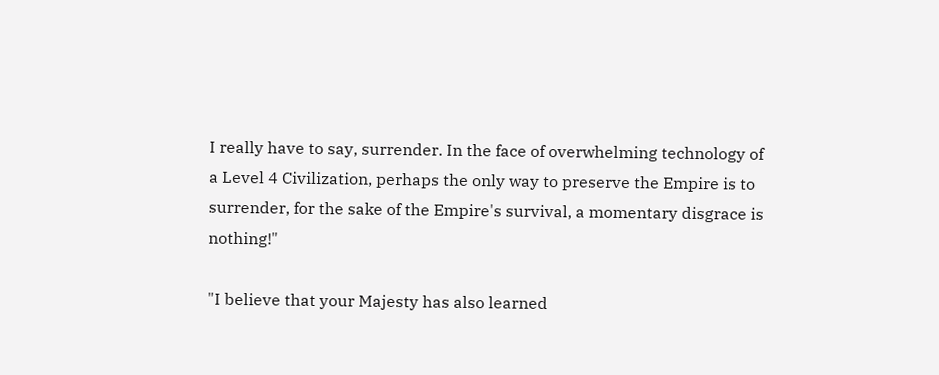I really have to say, surrender. In the face of overwhelming technology of a Level 4 Civilization, perhaps the only way to preserve the Empire is to surrender, for the sake of the Empire's survival, a momentary disgrace is nothing!"

"I believe that your Majesty has also learned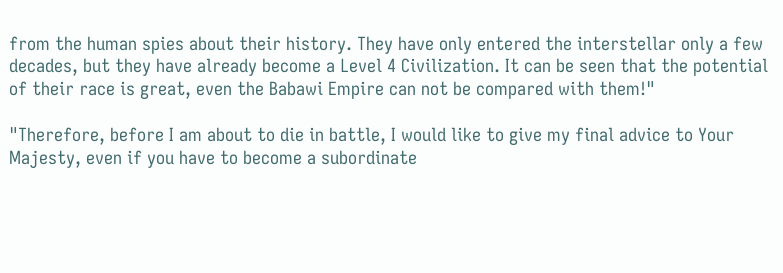from the human spies about their history. They have only entered the interstellar only a few decades, but they have already become a Level 4 Civilization. It can be seen that the potential of their race is great, even the Babawi Empire can not be compared with them!"

"Therefore, before I am about to die in battle, I would like to give my final advice to Your Majesty, even if you have to become a subordinate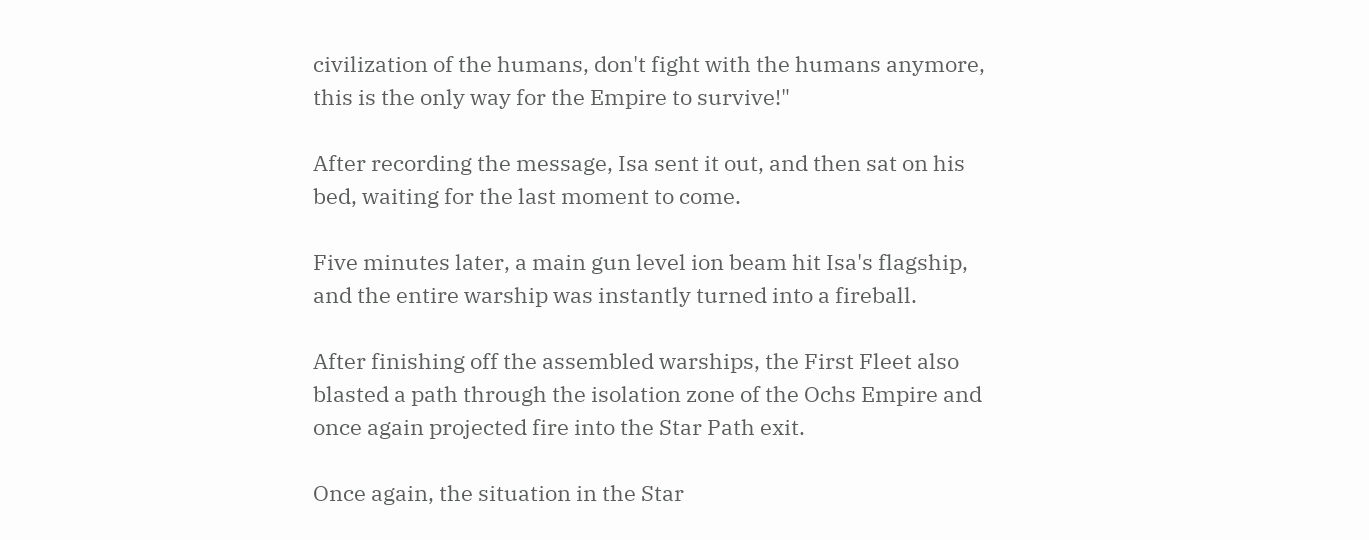civilization of the humans, don't fight with the humans anymore, this is the only way for the Empire to survive!"

After recording the message, Isa sent it out, and then sat on his bed, waiting for the last moment to come.

Five minutes later, a main gun level ion beam hit Isa's flagship, and the entire warship was instantly turned into a fireball.

After finishing off the assembled warships, the First Fleet also blasted a path through the isolation zone of the Ochs Empire and once again projected fire into the Star Path exit.

Once again, the situation in the Star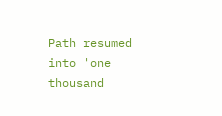Path resumed into 'one thousand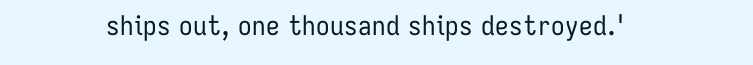ships out, one thousand ships destroyed.'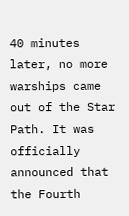40 minutes later, no more warships came out of the Star Path. It was officially announced that the Fourth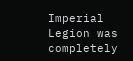Imperial Legion was completely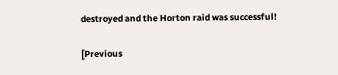destroyed and the Horton raid was successful!

[Previous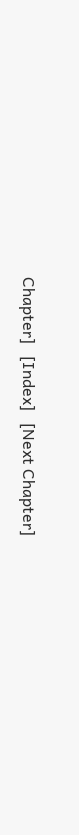Chapter]   [Index]   [Next Chapter]